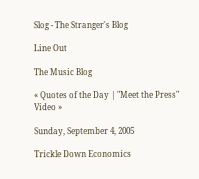Slog - The Stranger's Blog

Line Out

The Music Blog

« Quotes of the Day | "Meet the Press" Video »

Sunday, September 4, 2005

Trickle Down Economics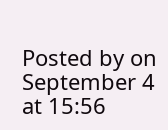Posted by on September 4 at 15:56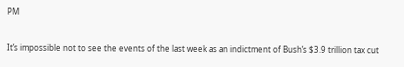PM

It’s impossible not to see the events of the last week as an indictment of Bush’s $3.9 trillion tax cut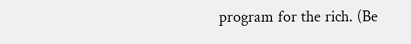program for the rich. (Be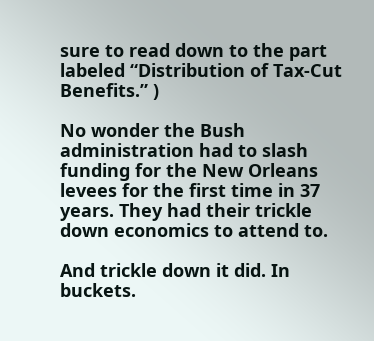sure to read down to the part labeled “Distribution of Tax-Cut Benefits.” )

No wonder the Bush administration had to slash funding for the New Orleans levees for the first time in 37 years. They had their trickle down economics to attend to.

And trickle down it did. In buckets.